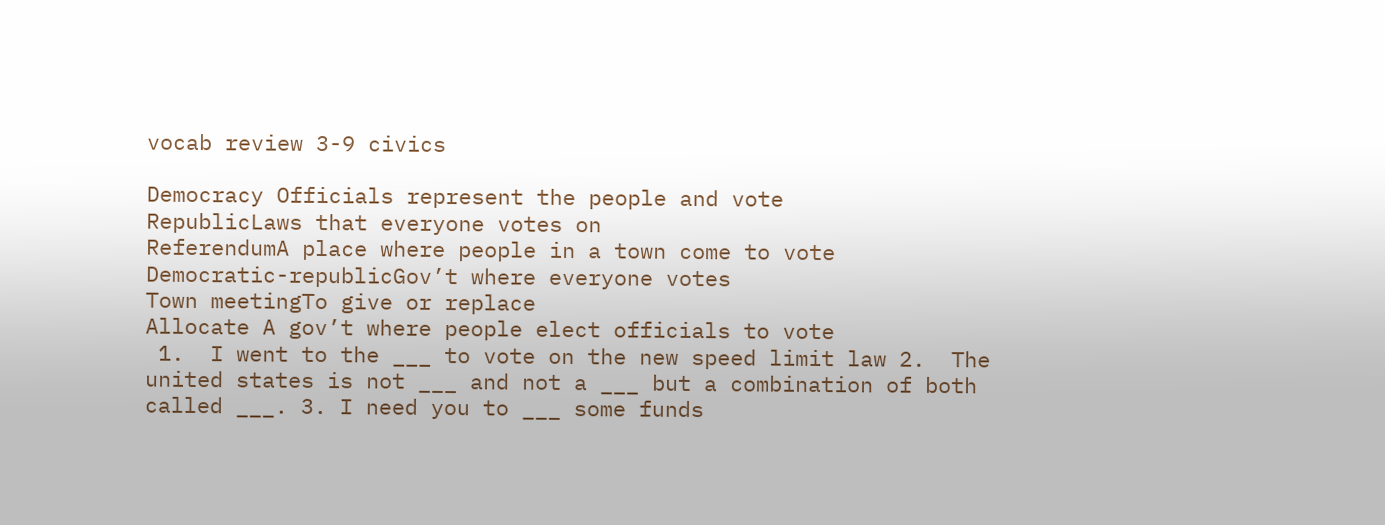vocab review 3-9 civics

Democracy Officials represent the people and vote
RepublicLaws that everyone votes on
ReferendumA place where people in a town come to vote
Democratic-republicGov’t where everyone votes
Town meetingTo give or replace
Allocate A gov’t where people elect officials to vote
 1.  I went to the ___ to vote on the new speed limit law 2.  The united states is not ___ and not a ___ but a combination of both called ___. 3. I need you to ___ some funds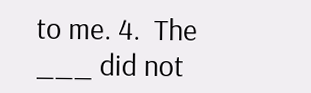to me. 4.  The ___ did not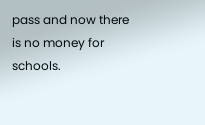pass and now there is no money for schools.